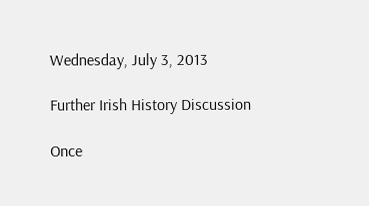Wednesday, July 3, 2013

Further Irish History Discussion

Once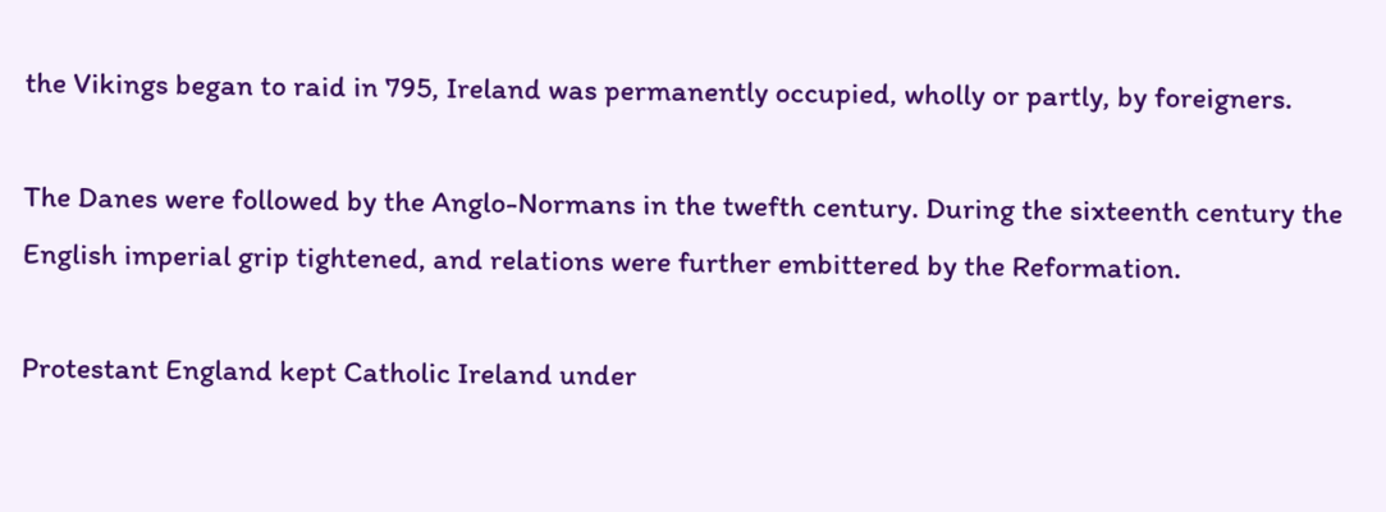the Vikings began to raid in 795, Ireland was permanently occupied, wholly or partly, by foreigners.

The Danes were followed by the Anglo-Normans in the twefth century. During the sixteenth century the English imperial grip tightened, and relations were further embittered by the Reformation.

Protestant England kept Catholic Ireland under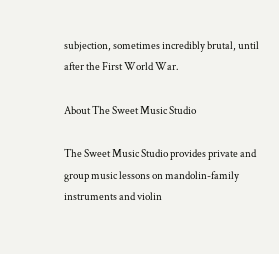subjection, sometimes incredibly brutal, until after the First World War.

About The Sweet Music Studio

The Sweet Music Studio provides private and group music lessons on mandolin-family instruments and violin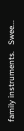family instruments.   Swee...